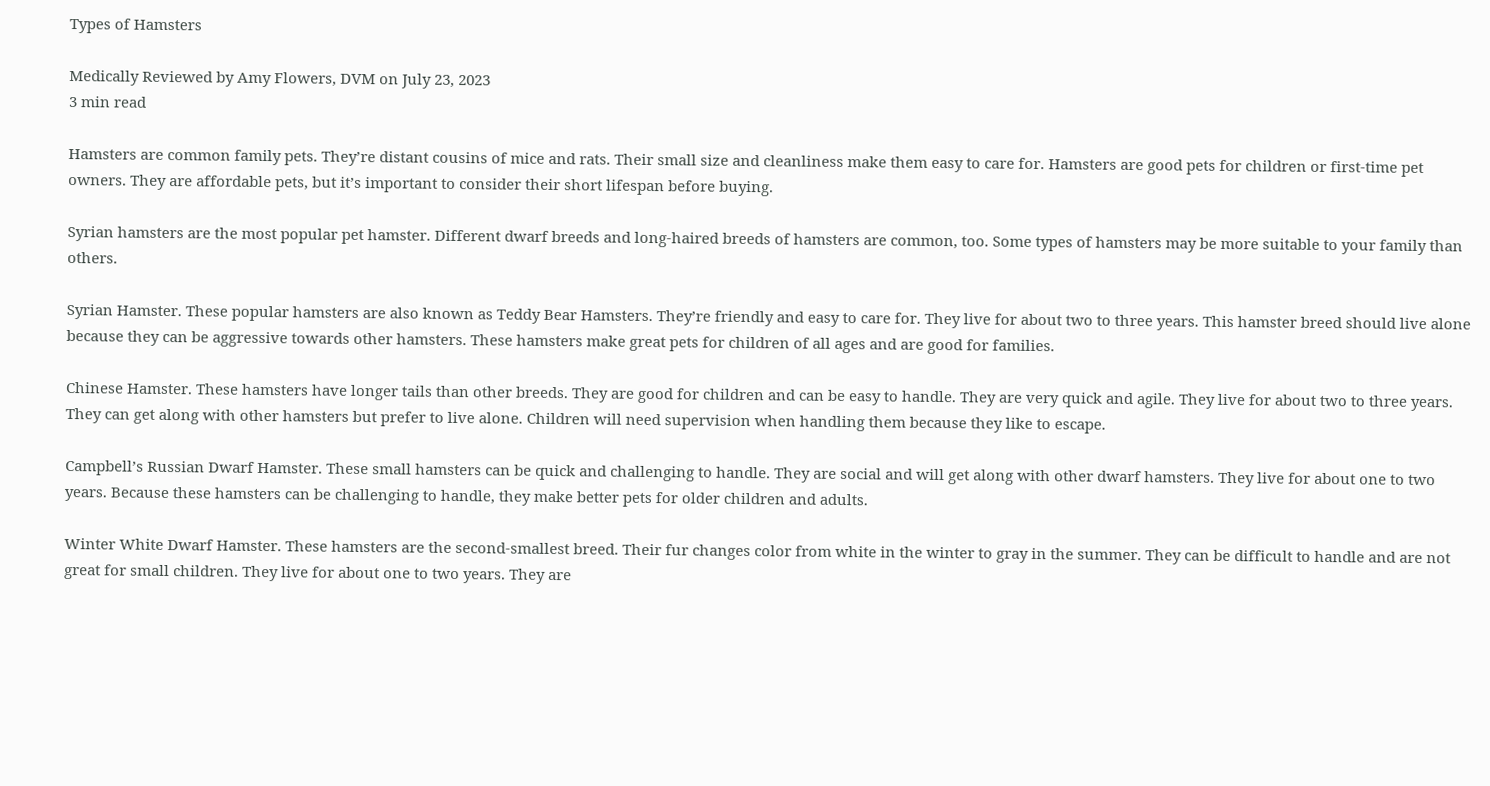Types of Hamsters

Medically Reviewed by Amy Flowers, DVM on July 23, 2023
3 min read

Hamsters are common family pets. They’re distant cousins of mice and rats. Their small size and cleanliness make them easy to care for. Hamsters are good pets for children or first-time pet owners. They are affordable pets, but it’s important to consider their short lifespan before buying.

Syrian hamsters are the most popular pet hamster. Different dwarf breeds and long-haired breeds of hamsters are common, too. Some types of hamsters may be more suitable to your family than others.

Syrian Hamster. These popular hamsters are also known as Teddy Bear Hamsters. They’re friendly and easy to care for. They live for about two to three years. This hamster breed should live alone because they can be aggressive towards other hamsters. These hamsters make great pets for children of all ages and are good for families.

Chinese Hamster. These hamsters have longer tails than other breeds. They are good for children and can be easy to handle. They are very quick and agile. They live for about two to three years. They can get along with other hamsters but prefer to live alone. Children will need supervision when handling them because they like to escape.

Campbell’s Russian Dwarf Hamster. These small hamsters can be quick and challenging to handle. They are social and will get along with other dwarf hamsters. They live for about one to two years. Because these hamsters can be challenging to handle, they make better pets for older children and adults.

Winter White Dwarf Hamster. These hamsters are the second-smallest breed. Their fur changes color from white in the winter to gray in the summer. They can be difficult to handle and are not great for small children. They live for about one to two years. They are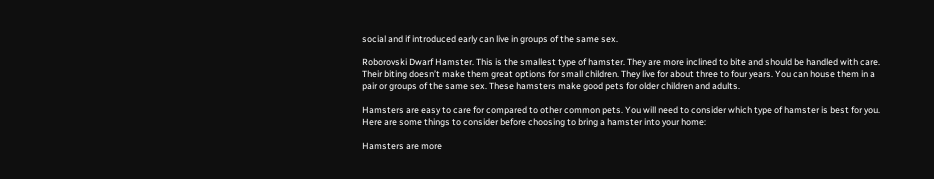social and if introduced early can live in groups of the same sex.

Roborovski Dwarf Hamster. This is the smallest type of hamster. They are more inclined to bite and should be handled with care. Their biting doesn’t make them great options for small children. They live for about three to four years. You can house them in a pair or groups of the same sex. These hamsters make good pets for older children and adults.

Hamsters are easy to care for compared to other common pets. You will need to consider which type of hamster is best for you. Here are some things to consider before choosing to bring a hamster into your home:

Hamsters are more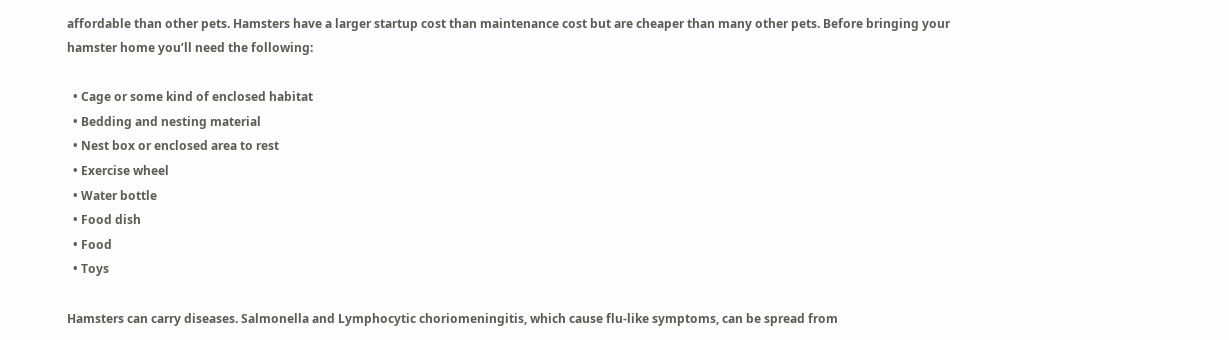affordable than other pets. Hamsters have a larger startup cost than maintenance cost but are cheaper than many other pets. Before bringing your hamster home you’ll need the following:

  • Cage or some kind of enclosed habitat
  • Bedding and nesting material
  • Nest box or enclosed area to rest
  • Exercise wheel
  • Water bottle
  • Food dish
  • Food
  • Toys

Hamsters can carry diseases. Salmonella and Lymphocytic choriomeningitis, which cause flu-like symptoms, can be spread from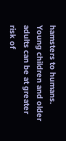hamsters to humans. Young children and older adults can be at greater risk of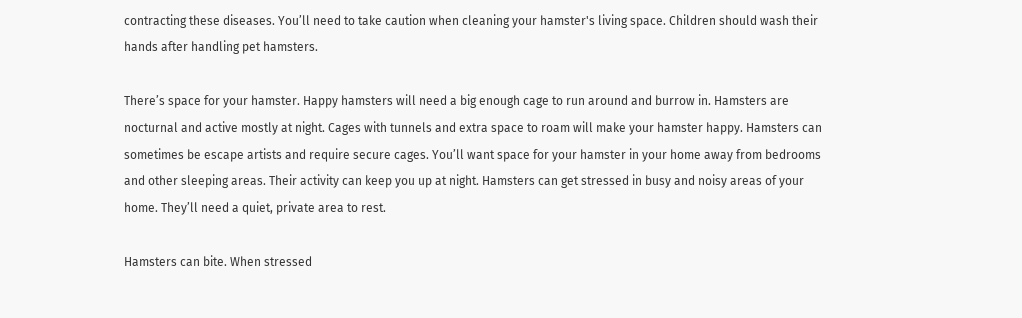contracting these diseases. You’ll need to take caution when cleaning your hamster's living space. Children should wash their hands after handling pet hamsters.

There’s space for your hamster. Happy hamsters will need a big enough cage to run around and burrow in. Hamsters are nocturnal and active mostly at night. Cages with tunnels and extra space to roam will make your hamster happy. Hamsters can sometimes be escape artists and require secure cages. You’ll want space for your hamster in your home away from bedrooms and other sleeping areas. Their activity can keep you up at night. Hamsters can get stressed in busy and noisy areas of your home. They’ll need a quiet, private area to rest.

Hamsters can bite. When stressed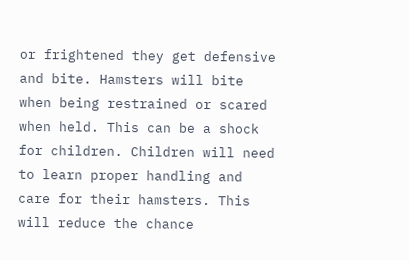or frightened they get defensive and bite. Hamsters will bite when being restrained or scared when held. This can be a shock for children. Children will need to learn proper handling and care for their hamsters. This will reduce the chance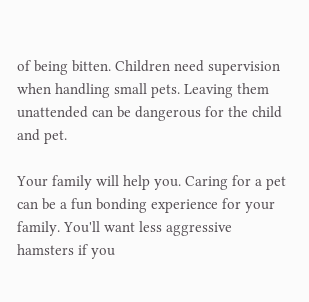of being bitten. Children need supervision when handling small pets. Leaving them unattended can be dangerous for the child and pet.

Your family will help you. Caring for a pet can be a fun bonding experience for your family. You'll want less aggressive hamsters if you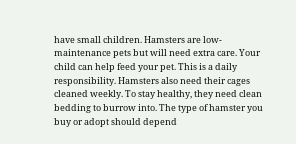have small children. Hamsters are low-maintenance pets but will need extra care. Your child can help feed your pet. This is a daily responsibility. Hamsters also need their cages cleaned weekly. To stay healthy, they need clean bedding to burrow into. The type of hamster you buy or adopt should depend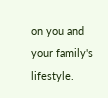on you and your family's lifestyle.